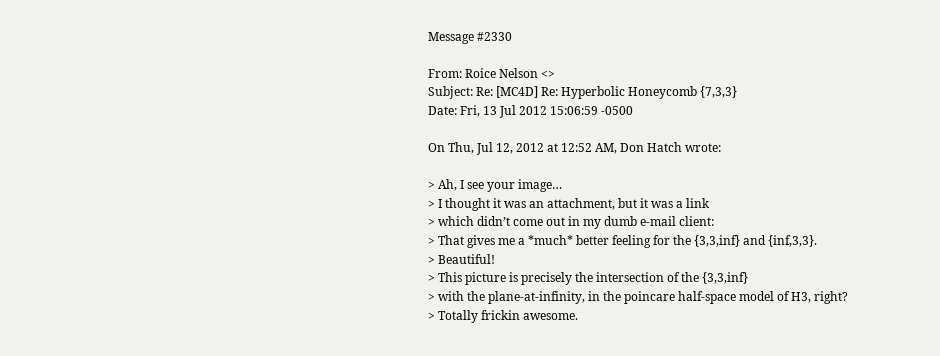Message #2330

From: Roice Nelson <>
Subject: Re: [MC4D] Re: Hyperbolic Honeycomb {7,3,3}
Date: Fri, 13 Jul 2012 15:06:59 -0500

On Thu, Jul 12, 2012 at 12:52 AM, Don Hatch wrote:

> Ah, I see your image…
> I thought it was an attachment, but it was a link
> which didn’t come out in my dumb e-mail client:
> That gives me a *much* better feeling for the {3,3,inf} and {inf,3,3}.
> Beautiful!
> This picture is precisely the intersection of the {3,3,inf}
> with the plane-at-infinity, in the poincare half-space model of H3, right?
> Totally frickin awesome.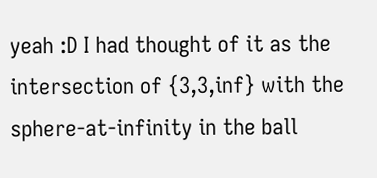yeah :D I had thought of it as the intersection of {3,3,inf} with the
sphere-at-infinity in the ball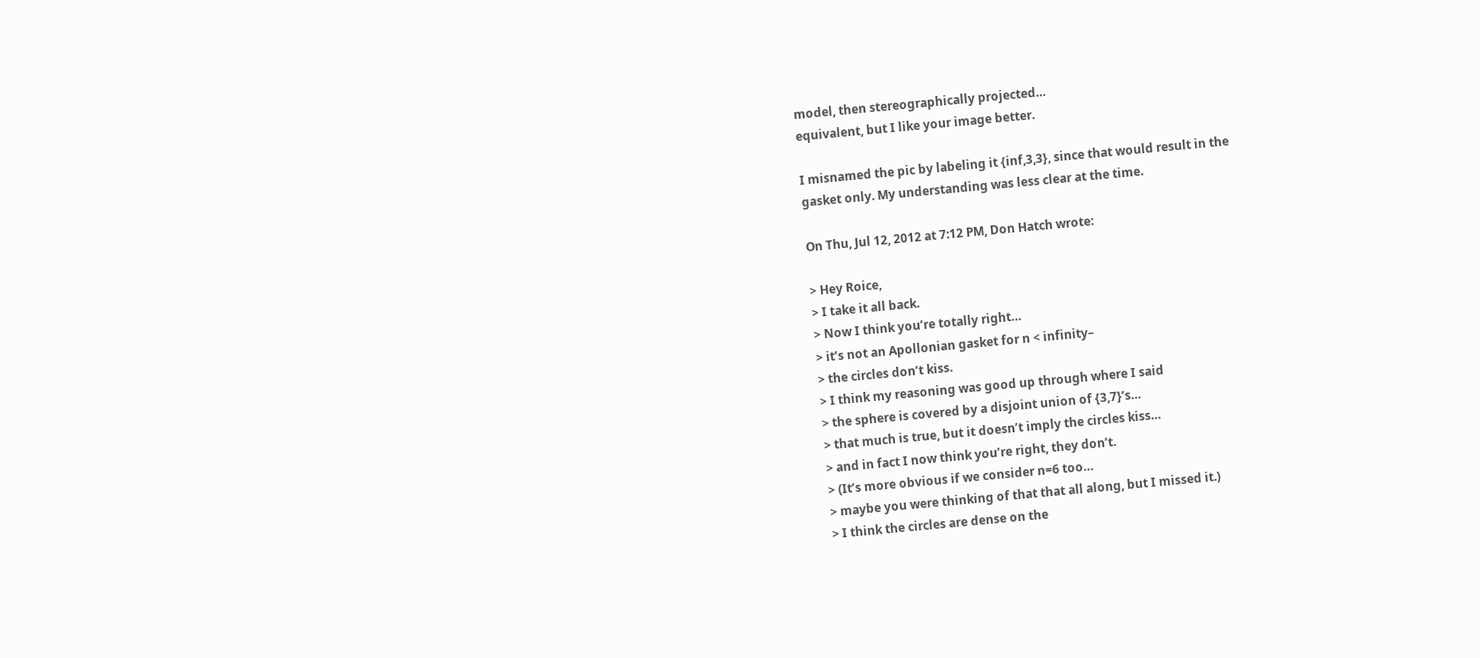model, then stereographically projected…
equivalent, but I like your image better.

I misnamed the pic by labeling it {inf,3,3}, since that would result in the
gasket only. My understanding was less clear at the time.

On Thu, Jul 12, 2012 at 7:12 PM, Don Hatch wrote:

> Hey Roice,
> I take it all back.
> Now I think you’re totally right…
> it’s not an Apollonian gasket for n < infinity–
> the circles don’t kiss.
> I think my reasoning was good up through where I said
> the sphere is covered by a disjoint union of {3,7}’s…
> that much is true, but it doesn’t imply the circles kiss…
> and in fact I now think you’re right, they don’t.
> (It’s more obvious if we consider n=6 too…
> maybe you were thinking of that that all along, but I missed it.)
> I think the circles are dense on the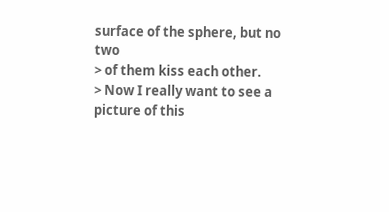surface of the sphere, but no two
> of them kiss each other.
> Now I really want to see a picture of this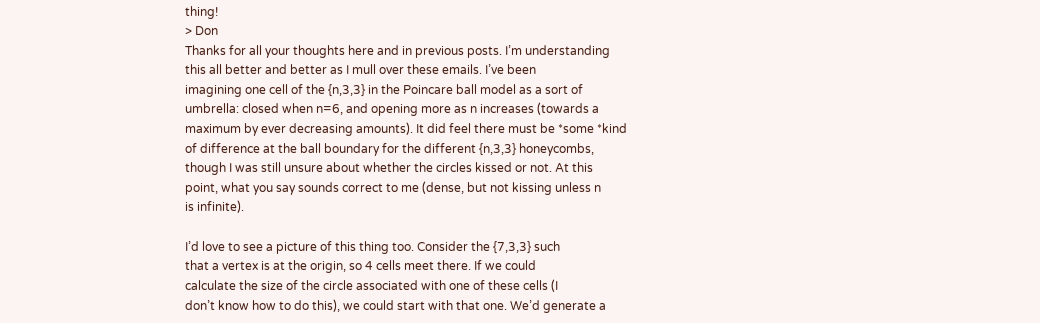thing!
> Don
Thanks for all your thoughts here and in previous posts. I’m understanding
this all better and better as I mull over these emails. I’ve been
imagining one cell of the {n,3,3} in the Poincare ball model as a sort of
umbrella: closed when n=6, and opening more as n increases (towards a
maximum by ever decreasing amounts). It did feel there must be *some *kind
of difference at the ball boundary for the different {n,3,3} honeycombs,
though I was still unsure about whether the circles kissed or not. At this
point, what you say sounds correct to me (dense, but not kissing unless n
is infinite).

I’d love to see a picture of this thing too. Consider the {7,3,3} such
that a vertex is at the origin, so 4 cells meet there. If we could
calculate the size of the circle associated with one of these cells (I
don’t know how to do this), we could start with that one. We’d generate a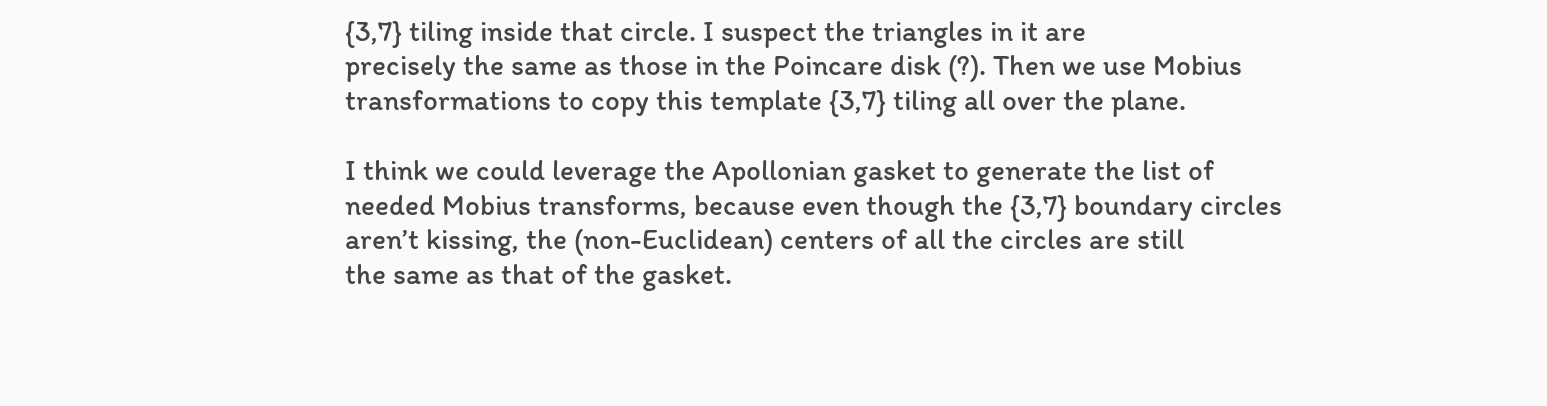{3,7} tiling inside that circle. I suspect the triangles in it are
precisely the same as those in the Poincare disk (?). Then we use Mobius
transformations to copy this template {3,7} tiling all over the plane.

I think we could leverage the Apollonian gasket to generate the list of
needed Mobius transforms, because even though the {3,7} boundary circles
aren’t kissing, the (non-Euclidean) centers of all the circles are still
the same as that of the gasket.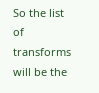So the list of transforms will be the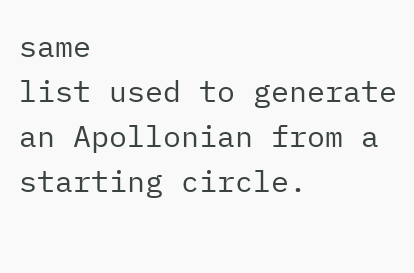same
list used to generate an Apollonian from a starting circle.